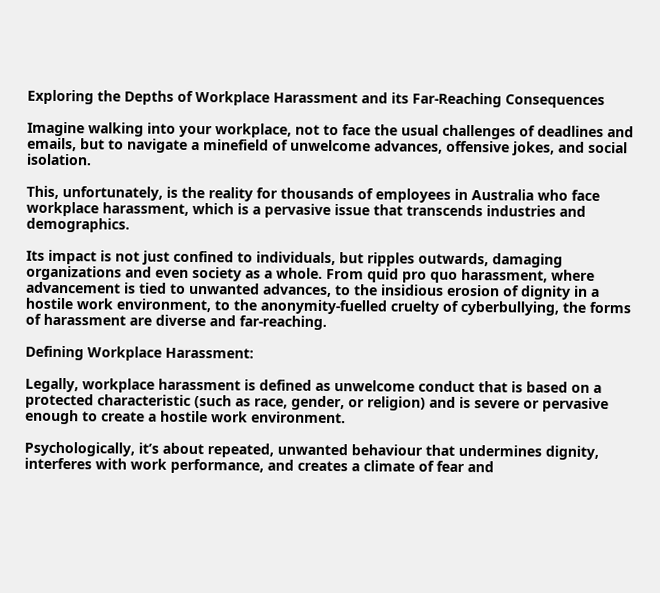Exploring the Depths of Workplace Harassment and its Far-Reaching Consequences

Imagine walking into your workplace, not to face the usual challenges of deadlines and emails, but to navigate a minefield of unwelcome advances, offensive jokes, and social isolation.

This, unfortunately, is the reality for thousands of employees in Australia who face workplace harassment, which is a pervasive issue that transcends industries and demographics.

Its impact is not just confined to individuals, but ripples outwards, damaging organizations and even society as a whole. From quid pro quo harassment, where advancement is tied to unwanted advances, to the insidious erosion of dignity in a hostile work environment, to the anonymity-fuelled cruelty of cyberbullying, the forms of harassment are diverse and far-reaching.

Defining Workplace Harassment:

Legally, workplace harassment is defined as unwelcome conduct that is based on a protected characteristic (such as race, gender, or religion) and is severe or pervasive enough to create a hostile work environment.

Psychologically, it’s about repeated, unwanted behaviour that undermines dignity, interferes with work performance, and creates a climate of fear and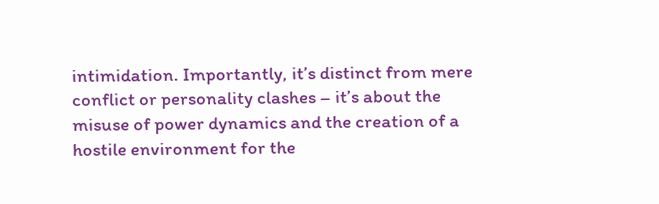intimidation. Importantly, it’s distinct from mere conflict or personality clashes – it’s about the misuse of power dynamics and the creation of a hostile environment for the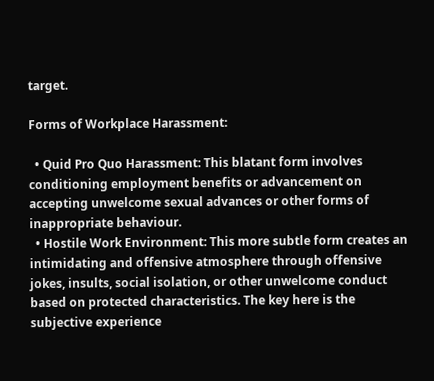target.

Forms of Workplace Harassment:

  • Quid Pro Quo Harassment: This blatant form involves conditioning employment benefits or advancement on accepting unwelcome sexual advances or other forms of inappropriate behaviour.
  • Hostile Work Environment: This more subtle form creates an intimidating and offensive atmosphere through offensive jokes, insults, social isolation, or other unwelcome conduct based on protected characteristics. The key here is the subjective experience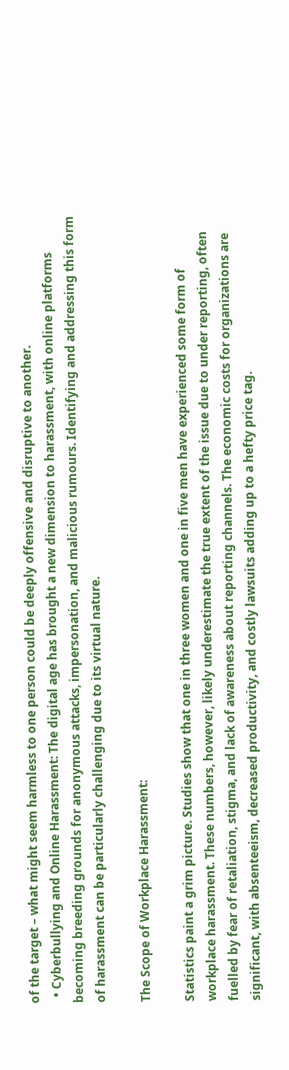of the target – what might seem harmless to one person could be deeply offensive and disruptive to another.
  • Cyberbullying and Online Harassment: The digital age has brought a new dimension to harassment, with online platforms becoming breeding grounds for anonymous attacks, impersonation, and malicious rumours. Identifying and addressing this form of harassment can be particularly challenging due to its virtual nature.

The Scope of Workplace Harassment:

Statistics paint a grim picture. Studies show that one in three women and one in five men have experienced some form of workplace harassment. These numbers, however, likely underestimate the true extent of the issue due to under reporting, often fuelled by fear of retaliation, stigma, and lack of awareness about reporting channels. The economic costs for organizations are significant, with absenteeism, decreased productivity, and costly lawsuits adding up to a hefty price tag.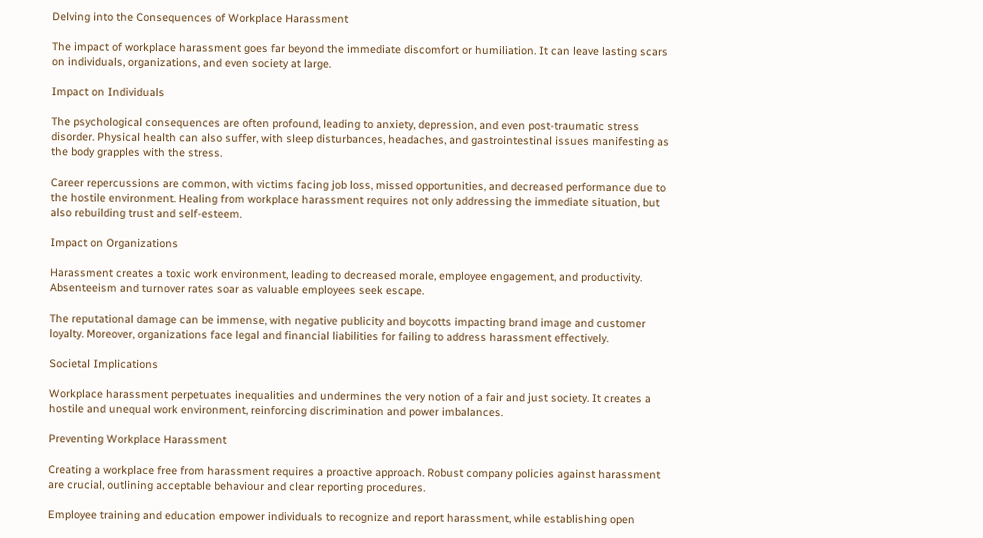Delving into the Consequences of Workplace Harassment

The impact of workplace harassment goes far beyond the immediate discomfort or humiliation. It can leave lasting scars on individuals, organizations, and even society at large.

Impact on Individuals

The psychological consequences are often profound, leading to anxiety, depression, and even post-traumatic stress disorder. Physical health can also suffer, with sleep disturbances, headaches, and gastrointestinal issues manifesting as the body grapples with the stress.

Career repercussions are common, with victims facing job loss, missed opportunities, and decreased performance due to the hostile environment. Healing from workplace harassment requires not only addressing the immediate situation, but also rebuilding trust and self-esteem.

Impact on Organizations

Harassment creates a toxic work environment, leading to decreased morale, employee engagement, and productivity. Absenteeism and turnover rates soar as valuable employees seek escape.

The reputational damage can be immense, with negative publicity and boycotts impacting brand image and customer loyalty. Moreover, organizations face legal and financial liabilities for failing to address harassment effectively.

Societal Implications

Workplace harassment perpetuates inequalities and undermines the very notion of a fair and just society. It creates a hostile and unequal work environment, reinforcing discrimination and power imbalances.

Preventing Workplace Harassment

Creating a workplace free from harassment requires a proactive approach. Robust company policies against harassment are crucial, outlining acceptable behaviour and clear reporting procedures.

Employee training and education empower individuals to recognize and report harassment, while establishing open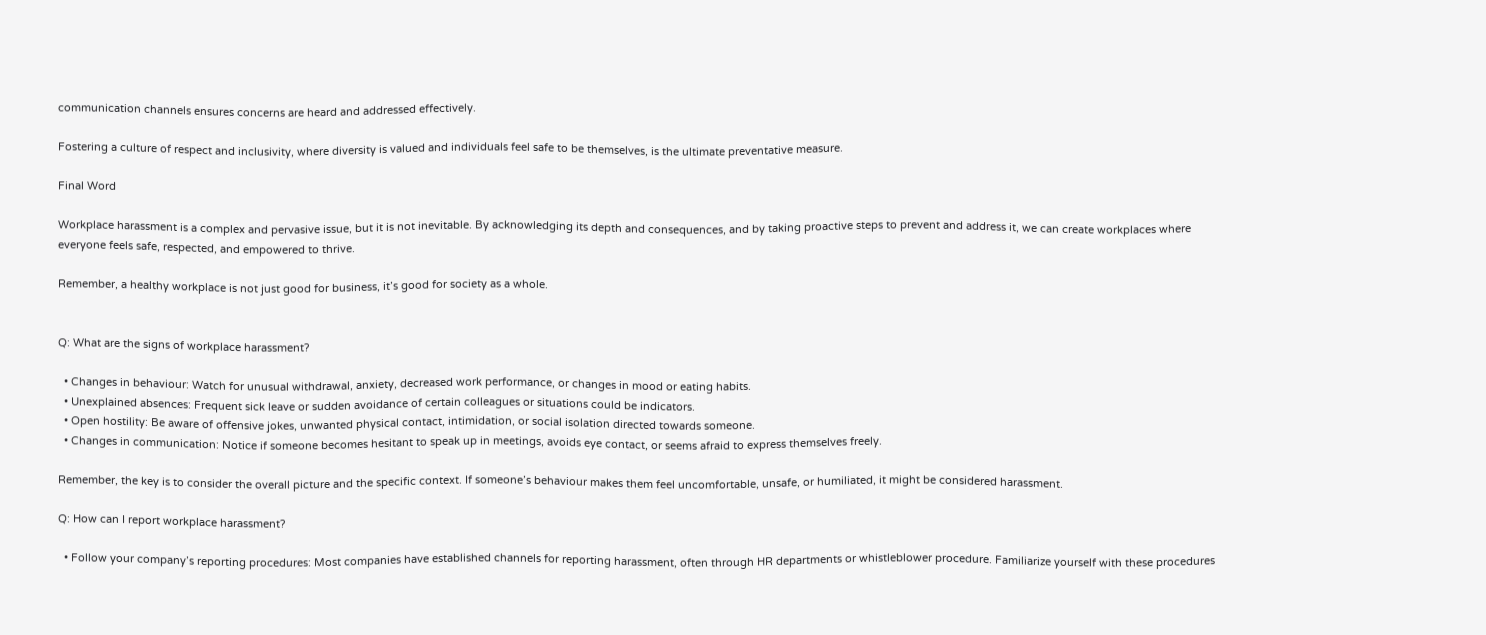communication channels ensures concerns are heard and addressed effectively.

Fostering a culture of respect and inclusivity, where diversity is valued and individuals feel safe to be themselves, is the ultimate preventative measure.

Final Word

Workplace harassment is a complex and pervasive issue, but it is not inevitable. By acknowledging its depth and consequences, and by taking proactive steps to prevent and address it, we can create workplaces where everyone feels safe, respected, and empowered to thrive.

Remember, a healthy workplace is not just good for business, it’s good for society as a whole.


Q: What are the signs of workplace harassment?

  • Changes in behaviour: Watch for unusual withdrawal, anxiety, decreased work performance, or changes in mood or eating habits.
  • Unexplained absences: Frequent sick leave or sudden avoidance of certain colleagues or situations could be indicators.
  • Open hostility: Be aware of offensive jokes, unwanted physical contact, intimidation, or social isolation directed towards someone.
  • Changes in communication: Notice if someone becomes hesitant to speak up in meetings, avoids eye contact, or seems afraid to express themselves freely.

Remember, the key is to consider the overall picture and the specific context. If someone’s behaviour makes them feel uncomfortable, unsafe, or humiliated, it might be considered harassment.

Q: How can I report workplace harassment?

  • Follow your company’s reporting procedures: Most companies have established channels for reporting harassment, often through HR departments or whistleblower procedure. Familiarize yourself with these procedures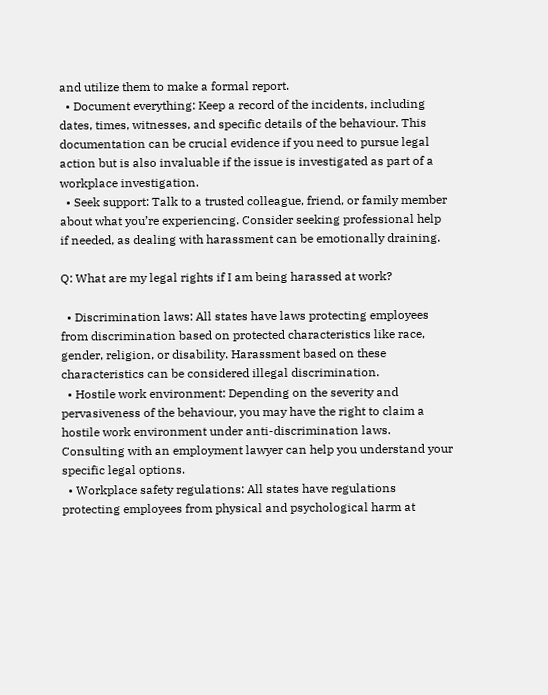and utilize them to make a formal report.
  • Document everything: Keep a record of the incidents, including dates, times, witnesses, and specific details of the behaviour. This documentation can be crucial evidence if you need to pursue legal action but is also invaluable if the issue is investigated as part of a workplace investigation.
  • Seek support: Talk to a trusted colleague, friend, or family member about what you’re experiencing. Consider seeking professional help if needed, as dealing with harassment can be emotionally draining.

Q: What are my legal rights if I am being harassed at work?

  • Discrimination laws: All states have laws protecting employees from discrimination based on protected characteristics like race, gender, religion, or disability. Harassment based on these characteristics can be considered illegal discrimination.
  • Hostile work environment: Depending on the severity and pervasiveness of the behaviour, you may have the right to claim a hostile work environment under anti-discrimination laws. Consulting with an employment lawyer can help you understand your specific legal options.
  • Workplace safety regulations: All states have regulations protecting employees from physical and psychological harm at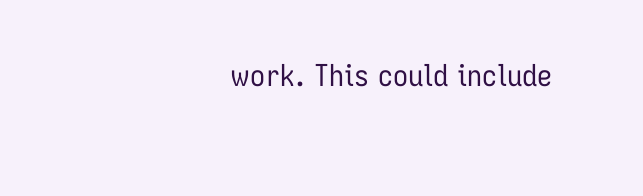work. This could include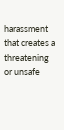harassment that creates a threatening or unsafe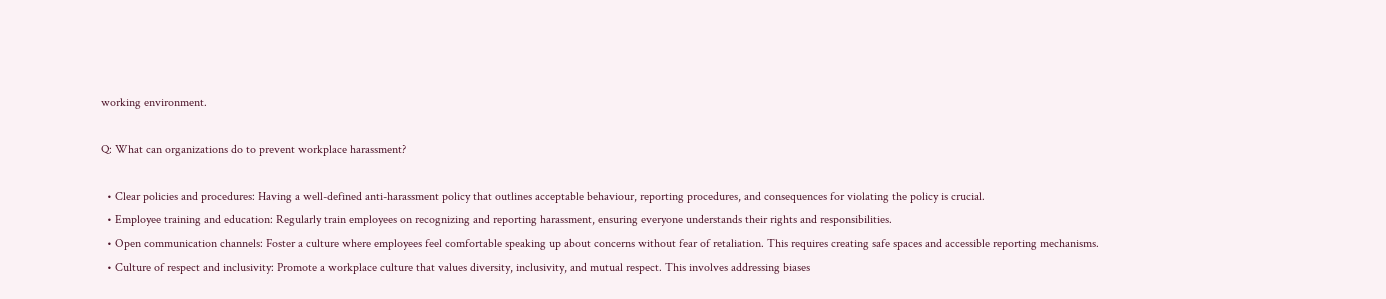working environment.

Q: What can organizations do to prevent workplace harassment?

  • Clear policies and procedures: Having a well-defined anti-harassment policy that outlines acceptable behaviour, reporting procedures, and consequences for violating the policy is crucial.
  • Employee training and education: Regularly train employees on recognizing and reporting harassment, ensuring everyone understands their rights and responsibilities.
  • Open communication channels: Foster a culture where employees feel comfortable speaking up about concerns without fear of retaliation. This requires creating safe spaces and accessible reporting mechanisms.
  • Culture of respect and inclusivity: Promote a workplace culture that values diversity, inclusivity, and mutual respect. This involves addressing biases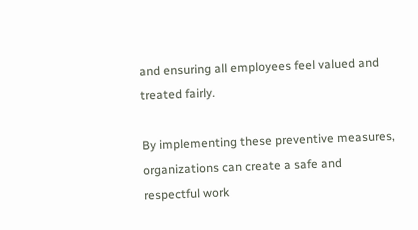and ensuring all employees feel valued and treated fairly.

By implementing these preventive measures, organizations can create a safe and respectful work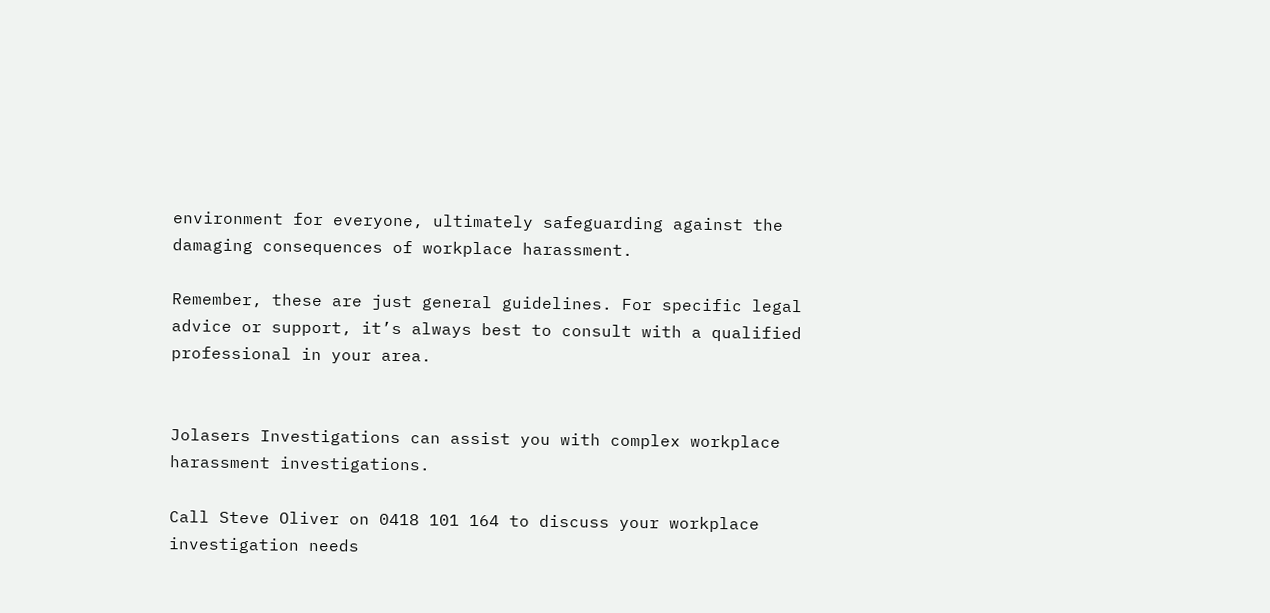environment for everyone, ultimately safeguarding against the damaging consequences of workplace harassment.

Remember, these are just general guidelines. For specific legal advice or support, it’s always best to consult with a qualified professional in your area.


Jolasers Investigations can assist you with complex workplace harassment investigations.

Call Steve Oliver on 0418 101 164 to discuss your workplace investigation needs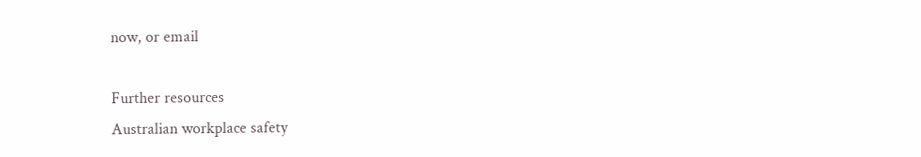now, or email

Further resources
Australian workplace safety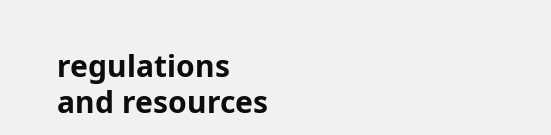regulations and resources